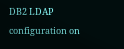DB2 LDAP configuration on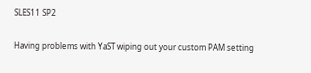SLES11 SP2

Having problems with YaST wiping out your custom PAM setting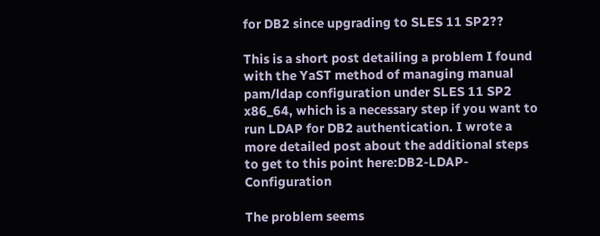for DB2 since upgrading to SLES 11 SP2??

This is a short post detailing a problem I found with the YaST method of managing manual pam/ldap configuration under SLES 11 SP2 x86_64, which is a necessary step if you want to run LDAP for DB2 authentication. I wrote a more detailed post about the additional steps to get to this point here:DB2-LDAP-Configuration

The problem seems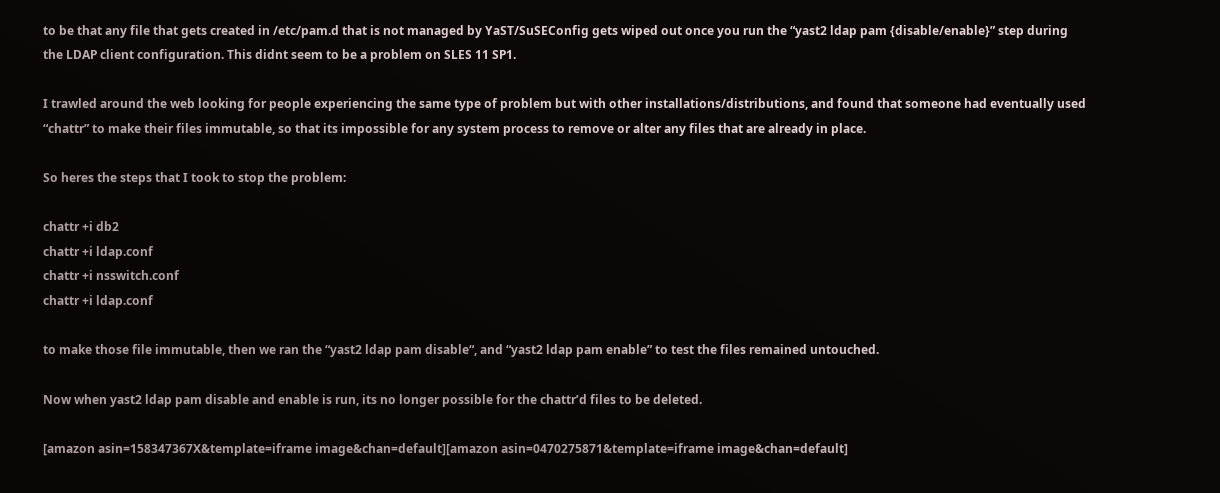to be that any file that gets created in /etc/pam.d that is not managed by YaST/SuSEConfig gets wiped out once you run the “yast2 ldap pam {disable/enable}” step during the LDAP client configuration. This didnt seem to be a problem on SLES 11 SP1.

I trawled around the web looking for people experiencing the same type of problem but with other installations/distributions, and found that someone had eventually used “chattr” to make their files immutable, so that its impossible for any system process to remove or alter any files that are already in place.

So heres the steps that I took to stop the problem:

chattr +i db2
chattr +i ldap.conf
chattr +i nsswitch.conf
chattr +i ldap.conf

to make those file immutable, then we ran the “yast2 ldap pam disable“, and “yast2 ldap pam enable” to test the files remained untouched.

Now when yast2 ldap pam disable and enable is run, its no longer possible for the chattr’d files to be deleted.

[amazon asin=158347367X&template=iframe image&chan=default][amazon asin=0470275871&template=iframe image&chan=default]